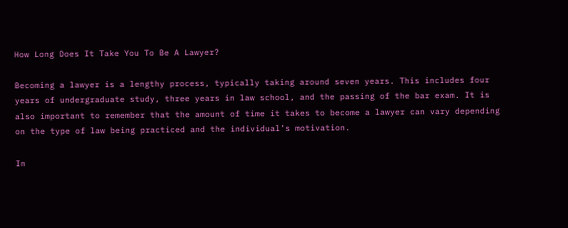How Long Does It Take You To Be A Lawyer?

Becoming a lawyer is a lengthy process, typically taking around seven years. This includes four years of undergraduate study, three years in law school, and the passing of the bar exam. It is also important to remember that the amount of time it takes to become a lawyer can vary depending on the type of law being practiced and the individual’s motivation.

In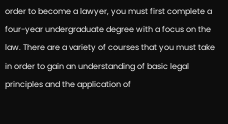order to become a lawyer, you must first complete a four-year undergraduate degree with a focus on the law. There are a variety of courses that you must take in order to gain an understanding of basic legal principles and the application of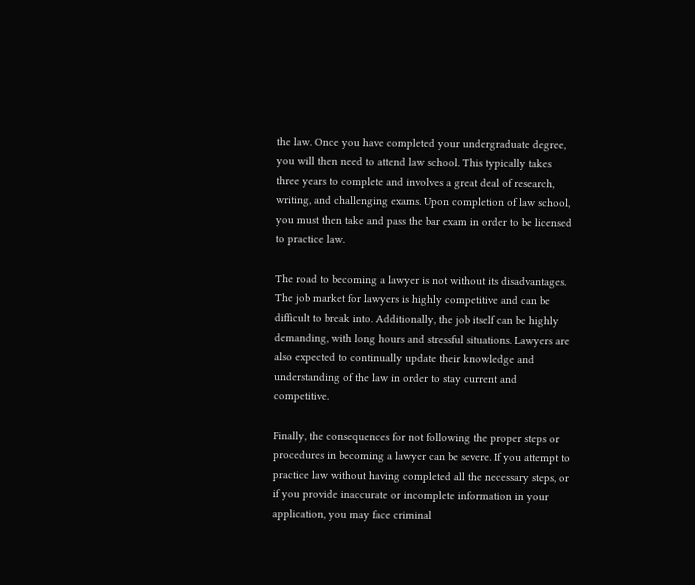the law. Once you have completed your undergraduate degree, you will then need to attend law school. This typically takes three years to complete and involves a great deal of research, writing, and challenging exams. Upon completion of law school, you must then take and pass the bar exam in order to be licensed to practice law.

The road to becoming a lawyer is not without its disadvantages. The job market for lawyers is highly competitive and can be difficult to break into. Additionally, the job itself can be highly demanding, with long hours and stressful situations. Lawyers are also expected to continually update their knowledge and understanding of the law in order to stay current and competitive.

Finally, the consequences for not following the proper steps or procedures in becoming a lawyer can be severe. If you attempt to practice law without having completed all the necessary steps, or if you provide inaccurate or incomplete information in your application, you may face criminal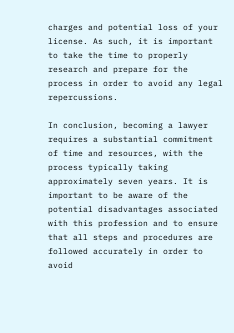charges and potential loss of your license. As such, it is important to take the time to properly research and prepare for the process in order to avoid any legal repercussions.

In conclusion, becoming a lawyer requires a substantial commitment of time and resources, with the process typically taking approximately seven years. It is important to be aware of the potential disadvantages associated with this profession and to ensure that all steps and procedures are followed accurately in order to avoid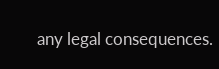any legal consequences.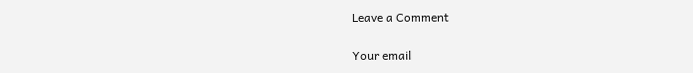Leave a Comment

Your email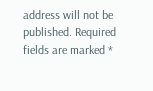address will not be published. Required fields are marked *